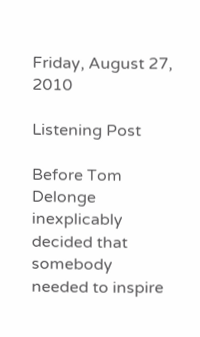Friday, August 27, 2010

Listening Post

Before Tom Delonge inexplicably decided that somebody needed to inspire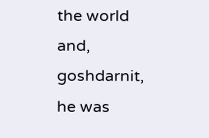the world and, goshdarnit, he was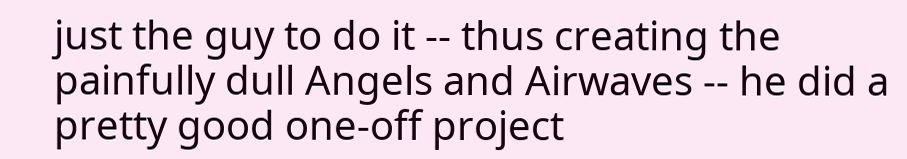just the guy to do it -- thus creating the painfully dull Angels and Airwaves -- he did a pretty good one-off project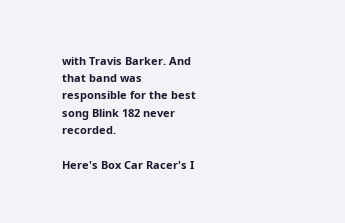with Travis Barker. And that band was responsible for the best song Blink 182 never recorded.

Here's Box Car Racer's I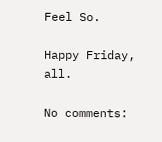Feel So.

Happy Friday, all.

No comments: